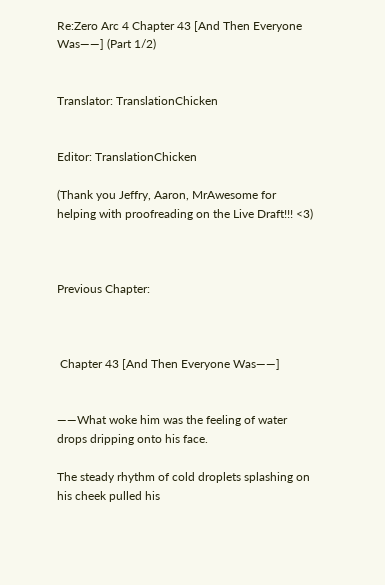Re:Zero Arc 4 Chapter 43 [And Then Everyone Was――] (Part 1/2)


Translator: TranslationChicken


Editor: TranslationChicken

(Thank you Jeffry, Aaron, MrAwesome for helping with proofreading on the Live Draft!!! <3)



Previous Chapter:



 Chapter 43 [And Then Everyone Was――]


――What woke him was the feeling of water drops dripping onto his face.

The steady rhythm of cold droplets splashing on his cheek pulled his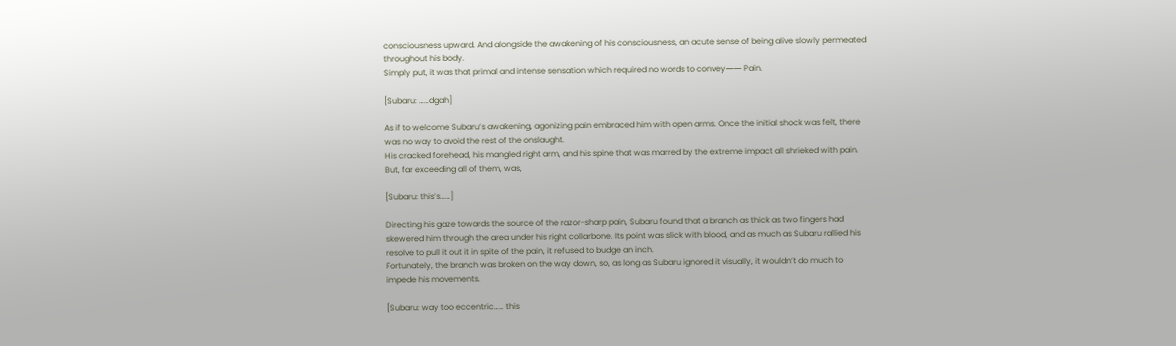consciousness upward. And alongside the awakening of his consciousness, an acute sense of being alive slowly permeated throughout his body.
Simply put, it was that primal and intense sensation which required no words to convey―― Pain.

[Subaru: ……dgah]

As if to welcome Subaru’s awakening, agonizing pain embraced him with open arms. Once the initial shock was felt, there was no way to avoid the rest of the onslaught.
His cracked forehead, his mangled right arm, and his spine that was marred by the extreme impact all shrieked with pain. But, far exceeding all of them, was,

[Subaru: this’s……]

Directing his gaze towards the source of the razor-sharp pain, Subaru found that a branch as thick as two fingers had skewered him through the area under his right collarbone. Its point was slick with blood, and as much as Subaru rallied his resolve to pull it out it in spite of the pain, it refused to budge an inch.
Fortunately, the branch was broken on the way down, so, as long as Subaru ignored it visually, it wouldn’t do much to impede his movements.

[Subaru: way too eccentric…… this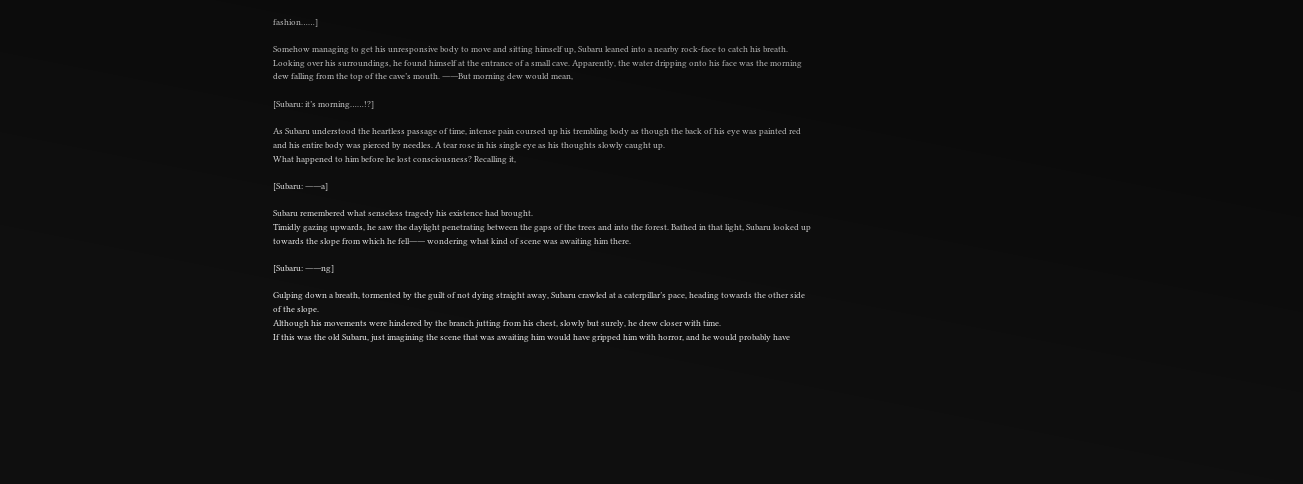fashion……]

Somehow managing to get his unresponsive body to move and sitting himself up, Subaru leaned into a nearby rock-face to catch his breath. Looking over his surroundings, he found himself at the entrance of a small cave. Apparently, the water dripping onto his face was the morning dew falling from the top of the cave’s mouth. ――But morning dew would mean,

[Subaru: it’s morning……!?]

As Subaru understood the heartless passage of time, intense pain coursed up his trembling body as though the back of his eye was painted red and his entire body was pierced by needles. A tear rose in his single eye as his thoughts slowly caught up.
What happened to him before he lost consciousness? Recalling it,

[Subaru: ――a]

Subaru remembered what senseless tragedy his existence had brought.
Timidly gazing upwards, he saw the daylight penetrating between the gaps of the trees and into the forest. Bathed in that light, Subaru looked up towards the slope from which he fell―― wondering what kind of scene was awaiting him there.

[Subaru: ――ng]

Gulping down a breath, tormented by the guilt of not dying straight away, Subaru crawled at a caterpillar’s pace, heading towards the other side of the slope.
Although his movements were hindered by the branch jutting from his chest, slowly but surely, he drew closer with time.
If this was the old Subaru, just imagining the scene that was awaiting him would have gripped him with horror, and he would probably have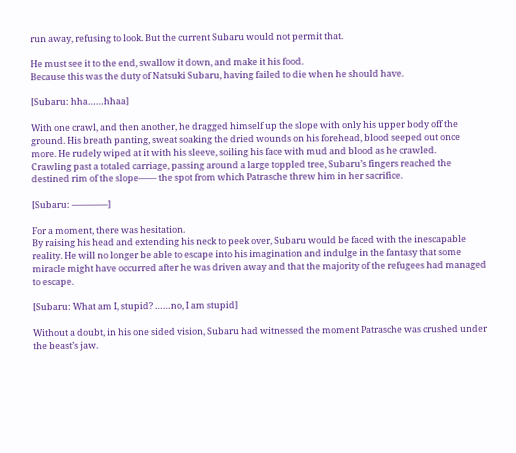run away, refusing to look. But the current Subaru would not permit that.

He must see it to the end, swallow it down, and make it his food.
Because this was the duty of Natsuki Subaru, having failed to die when he should have.

[Subaru: hha……hhaa]

With one crawl, and then another, he dragged himself up the slope with only his upper body off the ground. His breath panting, sweat soaking the dried wounds on his forehead, blood seeped out once more. He rudely wiped at it with his sleeve, soiling his face with mud and blood as he crawled.
Crawling past a totaled carriage, passing around a large toppled tree, Subaru’s fingers reached the destined rim of the slope―― the spot from which Patrasche threw him in her sacrifice.

[Subaru: ――――]

For a moment, there was hesitation.
By raising his head and extending his neck to peek over, Subaru would be faced with the inescapable reality. He will no longer be able to escape into his imagination and indulge in the fantasy that some miracle might have occurred after he was driven away and that the majority of the refugees had managed to escape.

[Subaru: What am I, stupid? ……no, I am stupid]

Without a doubt, in his one sided vision, Subaru had witnessed the moment Patrasche was crushed under the beast’s jaw.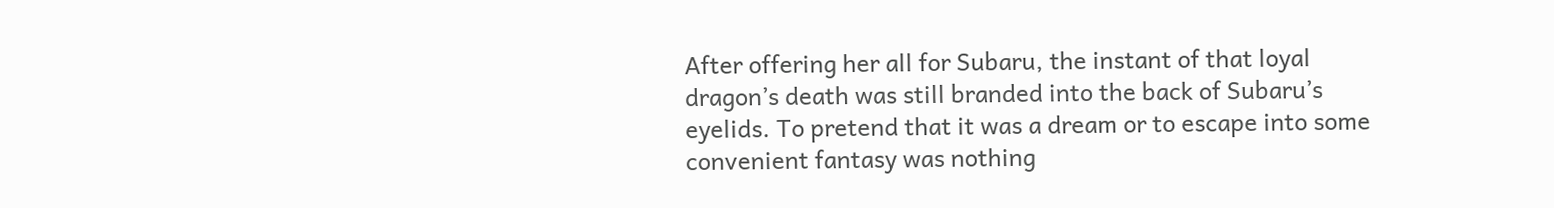After offering her all for Subaru, the instant of that loyal dragon’s death was still branded into the back of Subaru’s eyelids. To pretend that it was a dream or to escape into some convenient fantasy was nothing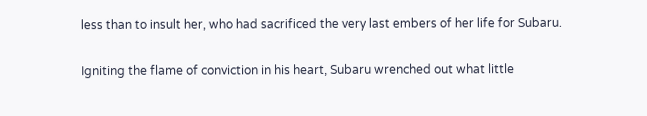less than to insult her, who had sacrificed the very last embers of her life for Subaru.

Igniting the flame of conviction in his heart, Subaru wrenched out what little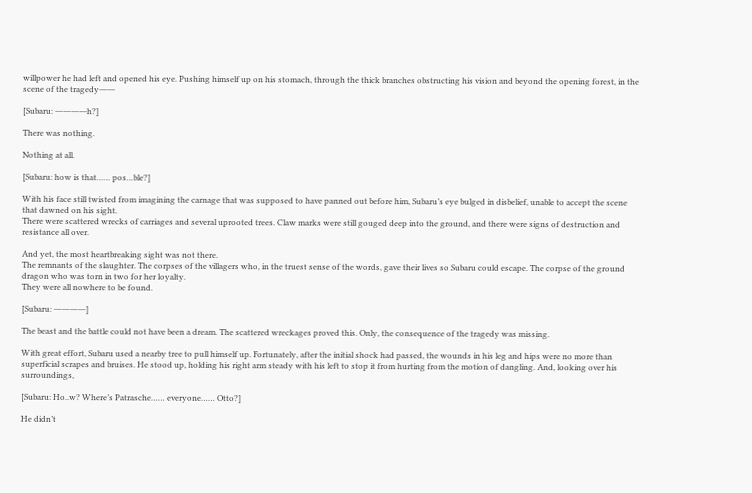willpower he had left and opened his eye. Pushing himself up on his stomach, through the thick branches obstructing his vision and beyond the opening forest, in the scene of the tragedy――

[Subaru: ――――h?]

There was nothing.

Nothing at all.

[Subaru: how is that…… pos…ble?]

With his face still twisted from imagining the carnage that was supposed to have panned out before him, Subaru’s eye bulged in disbelief, unable to accept the scene that dawned on his sight.
There were scattered wrecks of carriages and several uprooted trees. Claw marks were still gouged deep into the ground, and there were signs of destruction and resistance all over.

And yet, the most heartbreaking sight was not there.
The remnants of the slaughter. The corpses of the villagers who, in the truest sense of the words, gave their lives so Subaru could escape. The corpse of the ground dragon who was torn in two for her loyalty.
They were all nowhere to be found.

[Subaru: ――――]

The beast and the battle could not have been a dream. The scattered wreckages proved this. Only, the consequence of the tragedy was missing.

With great effort, Subaru used a nearby tree to pull himself up. Fortunately, after the initial shock had passed, the wounds in his leg and hips were no more than superficial scrapes and bruises. He stood up, holding his right arm steady with his left to stop it from hurting from the motion of dangling. And, looking over his surroundings,

[Subaru: Ho..w? Where’s Patrasche…… everyone…… Otto?]

He didn’t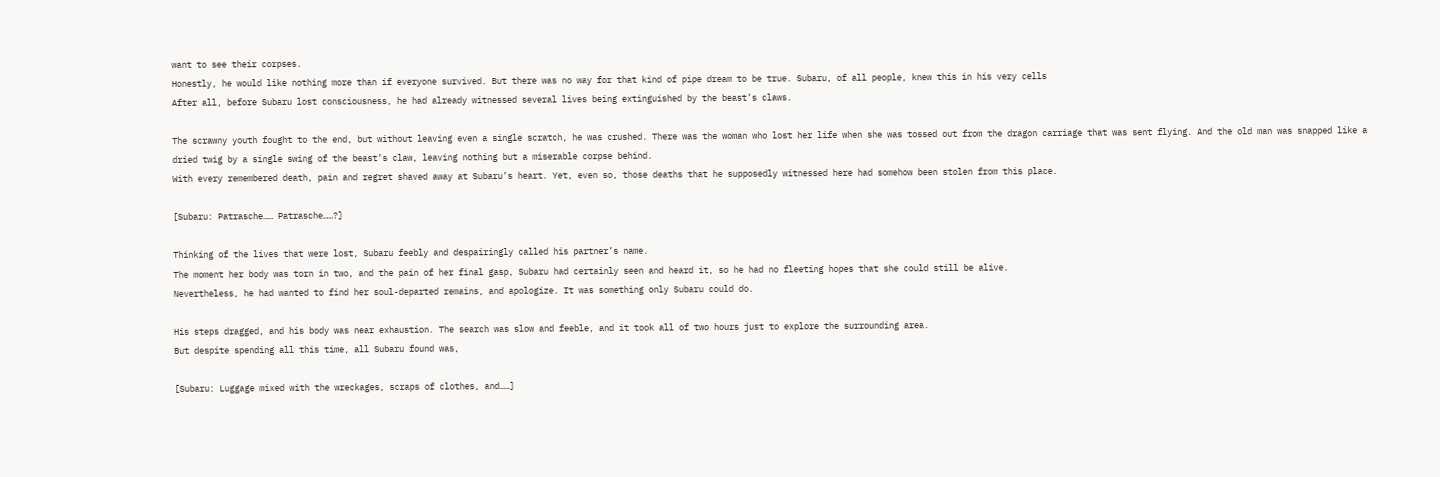want to see their corpses.
Honestly, he would like nothing more than if everyone survived. But there was no way for that kind of pipe dream to be true. Subaru, of all people, knew this in his very cells
After all, before Subaru lost consciousness, he had already witnessed several lives being extinguished by the beast’s claws.

The scrawny youth fought to the end, but without leaving even a single scratch, he was crushed. There was the woman who lost her life when she was tossed out from the dragon carriage that was sent flying. And the old man was snapped like a dried twig by a single swing of the beast’s claw, leaving nothing but a miserable corpse behind.
With every remembered death, pain and regret shaved away at Subaru’s heart. Yet, even so, those deaths that he supposedly witnessed here had somehow been stolen from this place.

[Subaru: Patrasche…… Patrasche……?]

Thinking of the lives that were lost, Subaru feebly and despairingly called his partner’s name.
The moment her body was torn in two, and the pain of her final gasp, Subaru had certainly seen and heard it, so he had no fleeting hopes that she could still be alive.
Nevertheless, he had wanted to find her soul-departed remains, and apologize. It was something only Subaru could do.

His steps dragged, and his body was near exhaustion. The search was slow and feeble, and it took all of two hours just to explore the surrounding area.
But despite spending all this time, all Subaru found was,

[Subaru: Luggage mixed with the wreckages, scraps of clothes, and……]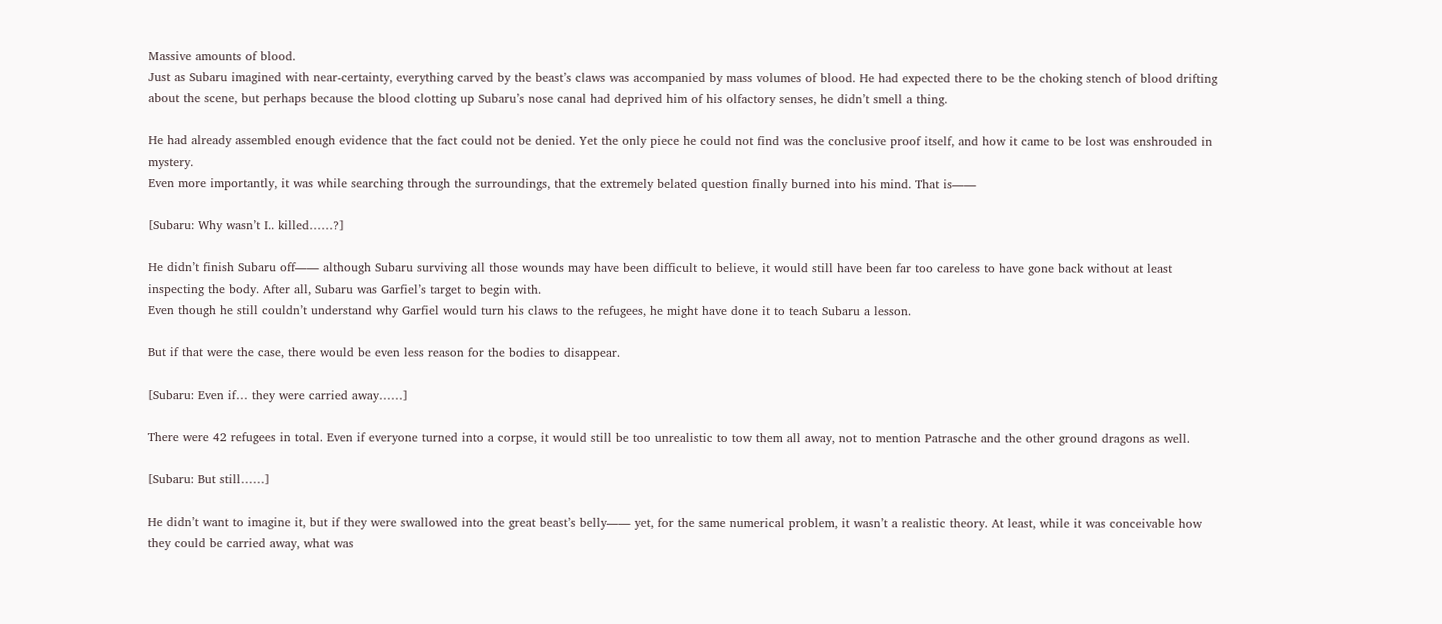Massive amounts of blood.
Just as Subaru imagined with near-certainty, everything carved by the beast’s claws was accompanied by mass volumes of blood. He had expected there to be the choking stench of blood drifting about the scene, but perhaps because the blood clotting up Subaru’s nose canal had deprived him of his olfactory senses, he didn’t smell a thing.

He had already assembled enough evidence that the fact could not be denied. Yet the only piece he could not find was the conclusive proof itself, and how it came to be lost was enshrouded in mystery.
Even more importantly, it was while searching through the surroundings, that the extremely belated question finally burned into his mind. That is――

[Subaru: Why wasn’t I.. killed……?]

He didn’t finish Subaru off―― although Subaru surviving all those wounds may have been difficult to believe, it would still have been far too careless to have gone back without at least inspecting the body. After all, Subaru was Garfiel’s target to begin with.
Even though he still couldn’t understand why Garfiel would turn his claws to the refugees, he might have done it to teach Subaru a lesson.

But if that were the case, there would be even less reason for the bodies to disappear.

[Subaru: Even if… they were carried away……]

There were 42 refugees in total. Even if everyone turned into a corpse, it would still be too unrealistic to tow them all away, not to mention Patrasche and the other ground dragons as well.

[Subaru: But still……]

He didn’t want to imagine it, but if they were swallowed into the great beast’s belly―― yet, for the same numerical problem, it wasn’t a realistic theory. At least, while it was conceivable how they could be carried away, what was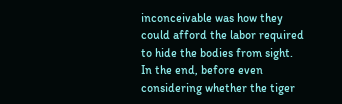inconceivable was how they could afford the labor required to hide the bodies from sight.
In the end, before even considering whether the tiger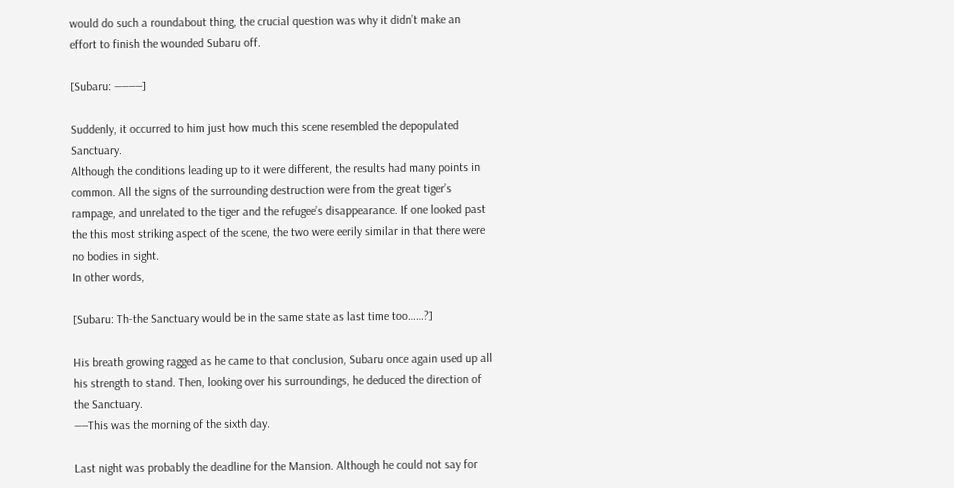would do such a roundabout thing, the crucial question was why it didn’t make an effort to finish the wounded Subaru off.

[Subaru: ――――]

Suddenly, it occurred to him just how much this scene resembled the depopulated Sanctuary.
Although the conditions leading up to it were different, the results had many points in common. All the signs of the surrounding destruction were from the great tiger’s rampage, and unrelated to the tiger and the refugee’s disappearance. If one looked past the this most striking aspect of the scene, the two were eerily similar in that there were no bodies in sight.
In other words,

[Subaru: Th-the Sanctuary would be in the same state as last time too……?]

His breath growing ragged as he came to that conclusion, Subaru once again used up all his strength to stand. Then, looking over his surroundings, he deduced the direction of the Sanctuary.
――This was the morning of the sixth day.

Last night was probably the deadline for the Mansion. Although he could not say for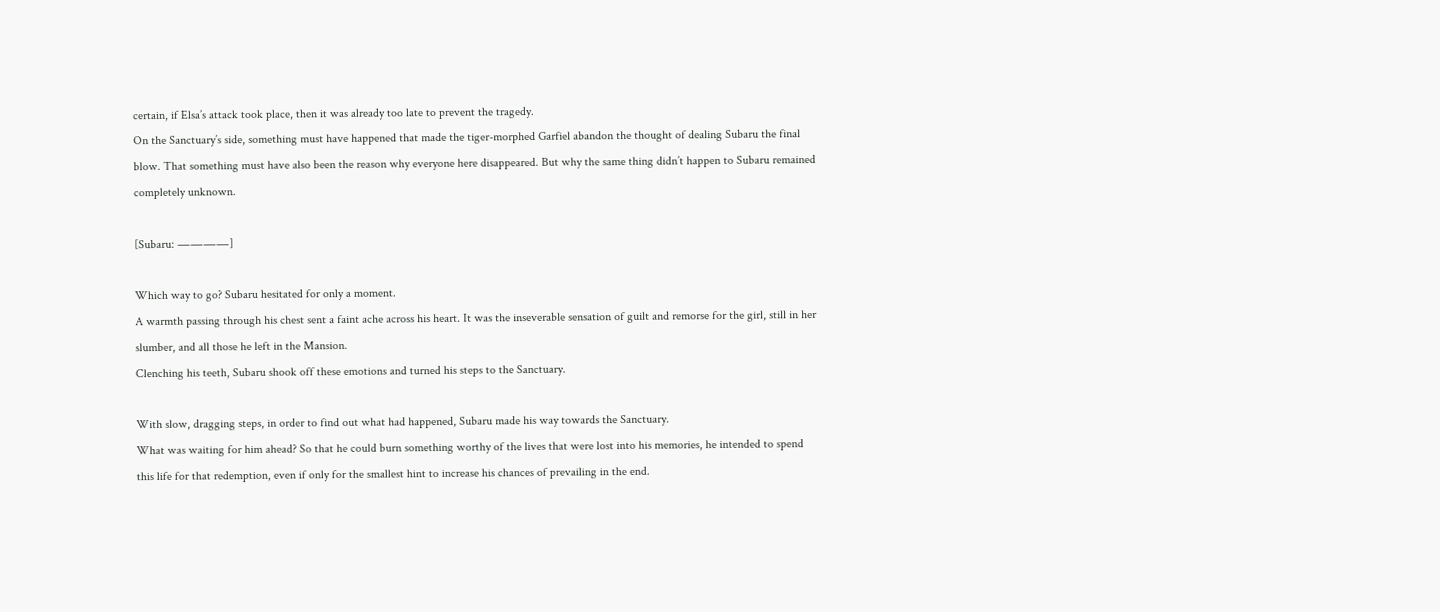certain, if Elsa’s attack took place, then it was already too late to prevent the tragedy.
On the Sanctuary’s side, something must have happened that made the tiger-morphed Garfiel abandon the thought of dealing Subaru the final blow. That something must have also been the reason why everyone here disappeared. But why the same thing didn’t happen to Subaru remained completely unknown.

[Subaru: ――――]

Which way to go? Subaru hesitated for only a moment.
A warmth passing through his chest sent a faint ache across his heart. It was the inseverable sensation of guilt and remorse for the girl, still in her slumber, and all those he left in the Mansion.
Clenching his teeth, Subaru shook off these emotions and turned his steps to the Sanctuary.

With slow, dragging steps, in order to find out what had happened, Subaru made his way towards the Sanctuary.
What was waiting for him ahead? So that he could burn something worthy of the lives that were lost into his memories, he intended to spend this life for that redemption, even if only for the smallest hint to increase his chances of prevailing in the end.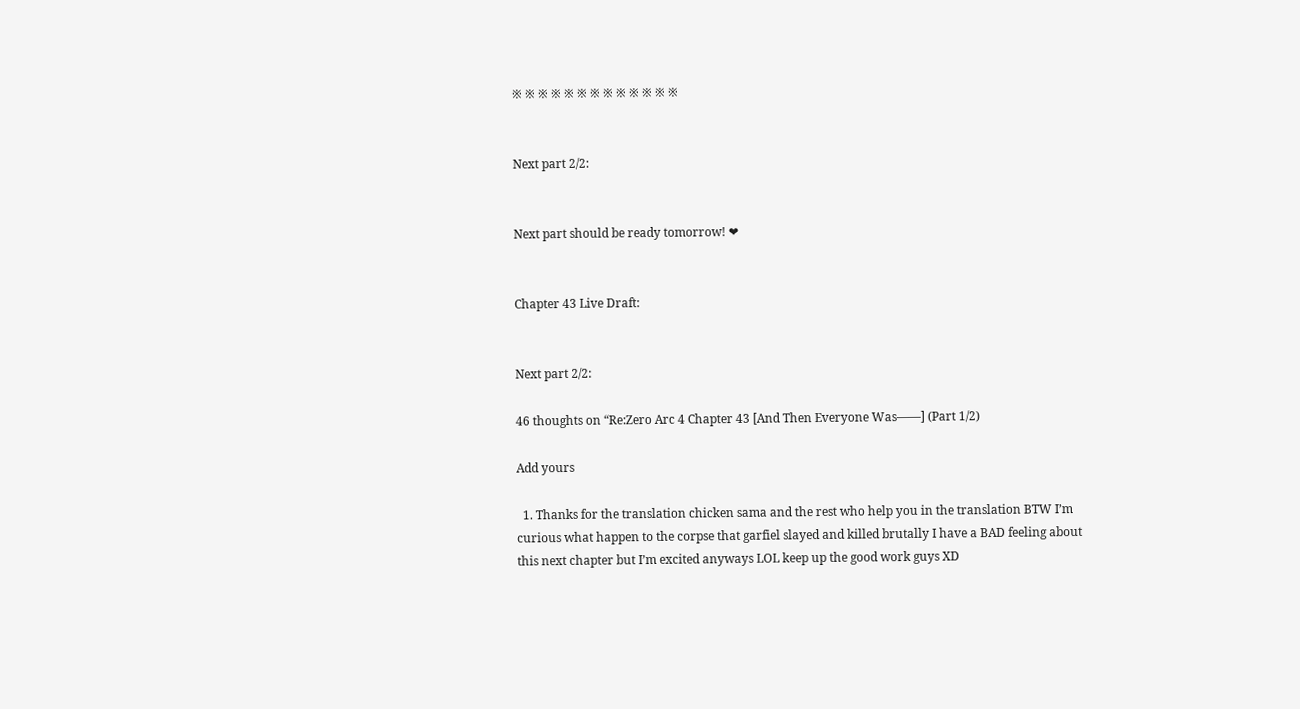※ ※ ※ ※ ※ ※ ※ ※ ※ ※ ※ ※ ※


Next part 2/2:


Next part should be ready tomorrow! ❤


Chapter 43 Live Draft:


Next part 2/2:

46 thoughts on “Re:Zero Arc 4 Chapter 43 [And Then Everyone Was――] (Part 1/2)

Add yours

  1. Thanks for the translation chicken sama and the rest who help you in the translation BTW I’m curious what happen to the corpse that garfiel slayed and killed brutally I have a BAD feeling about this next chapter but I’m excited anyways LOL keep up the good work guys XD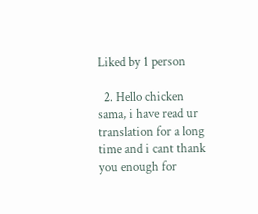Liked by 1 person

  2. Hello chicken sama, i have read ur translation for a long time and i cant thank you enough for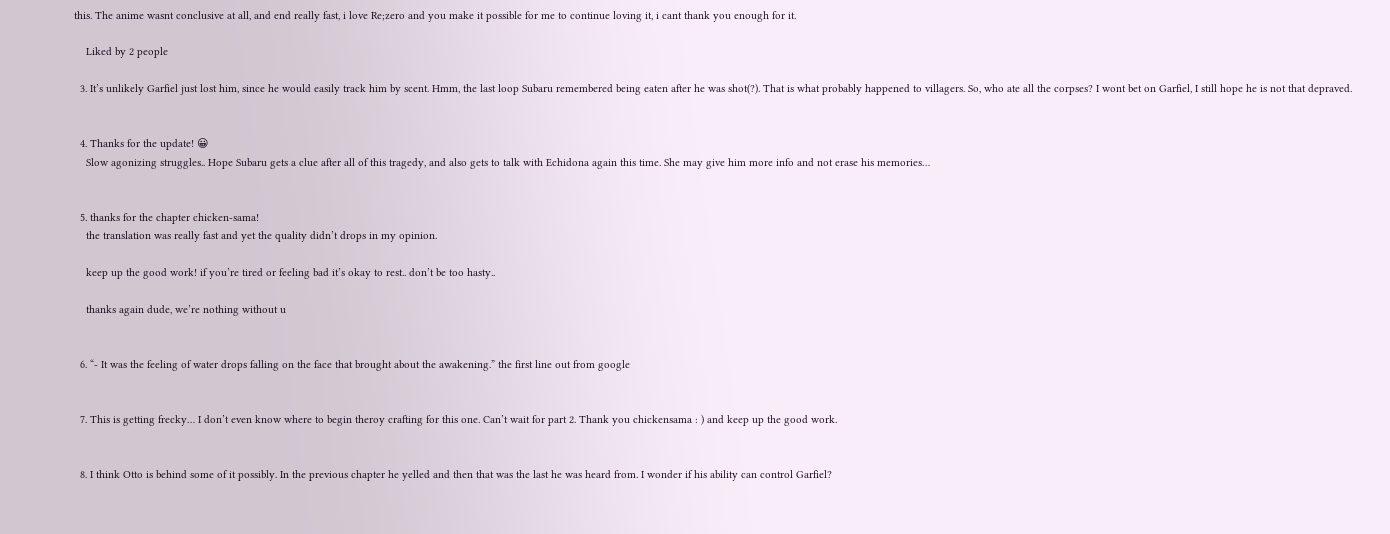this. The anime wasnt conclusive at all, and end really fast, i love Re;zero and you make it possible for me to continue loving it, i cant thank you enough for it.

    Liked by 2 people

  3. It’s unlikely Garfiel just lost him, since he would easily track him by scent. Hmm, the last loop Subaru remembered being eaten after he was shot(?). That is what probably happened to villagers. So, who ate all the corpses? I wont bet on Garfiel, I still hope he is not that depraved.


  4. Thanks for the update! 😀
    Slow agonizing struggles.. Hope Subaru gets a clue after all of this tragedy, and also gets to talk with Echidona again this time. She may give him more info and not erase his memories…


  5. thanks for the chapter chicken-sama!
    the translation was really fast and yet the quality didn’t drops in my opinion.

    keep up the good work! if you’re tired or feeling bad it’s okay to rest.. don’t be too hasty..

    thanks again dude, we’re nothing without u


  6. “- It was the feeling of water drops falling on the face that brought about the awakening.” the first line out from google


  7. This is getting frecky… I don’t even know where to begin theroy crafting for this one. Can’t wait for part 2. Thank you chickensama : ) and keep up the good work.


  8. I think Otto is behind some of it possibly. In the previous chapter he yelled and then that was the last he was heard from. I wonder if his ability can control Garfiel?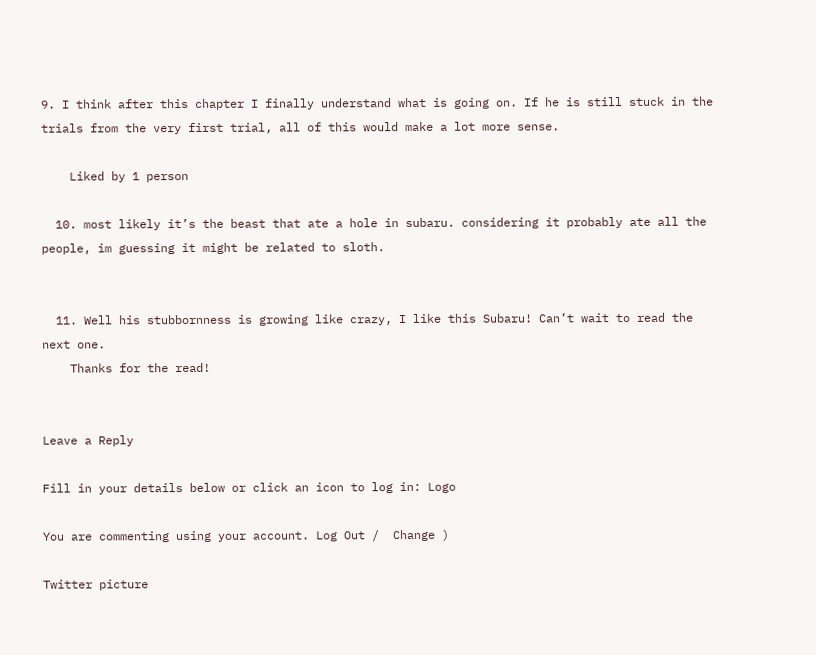9. I think after this chapter I finally understand what is going on. If he is still stuck in the trials from the very first trial, all of this would make a lot more sense.

    Liked by 1 person

  10. most likely it’s the beast that ate a hole in subaru. considering it probably ate all the people, im guessing it might be related to sloth.


  11. Well his stubbornness is growing like crazy, I like this Subaru! Can’t wait to read the next one.
    Thanks for the read!


Leave a Reply

Fill in your details below or click an icon to log in: Logo

You are commenting using your account. Log Out /  Change )

Twitter picture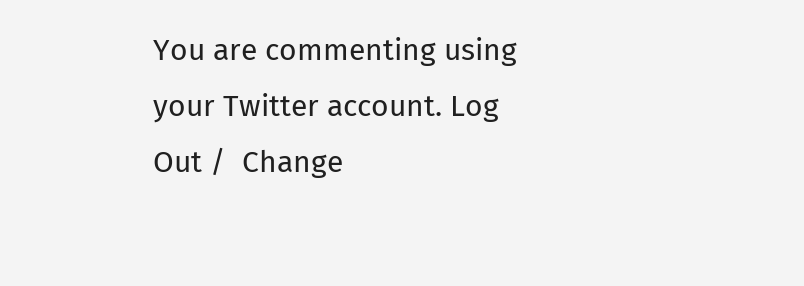You are commenting using your Twitter account. Log Out /  Change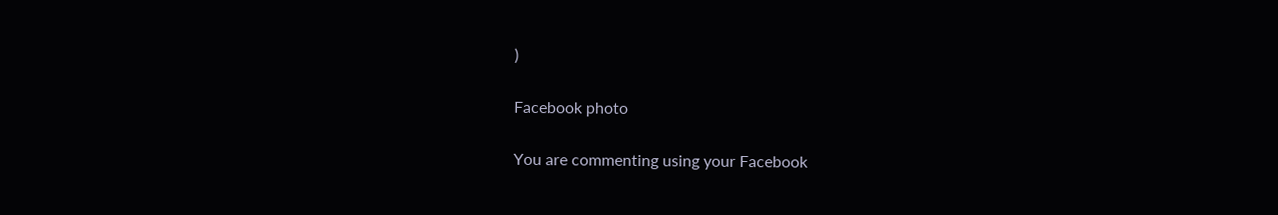)

Facebook photo

You are commenting using your Facebook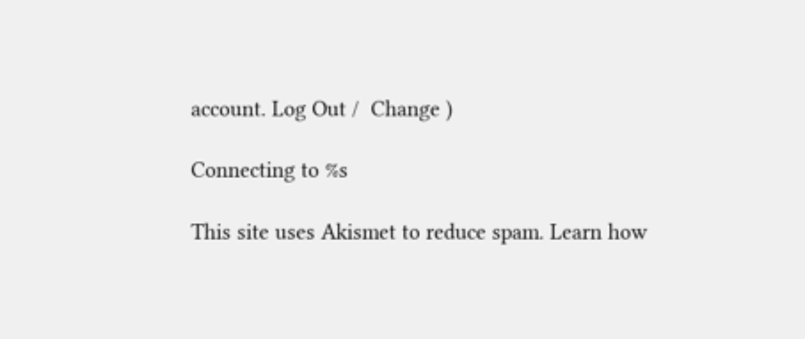account. Log Out /  Change )

Connecting to %s

This site uses Akismet to reduce spam. Learn how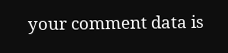your comment data is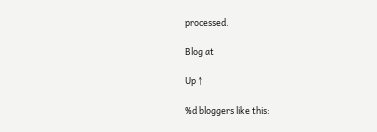processed.

Blog at

Up ↑

%d bloggers like this: